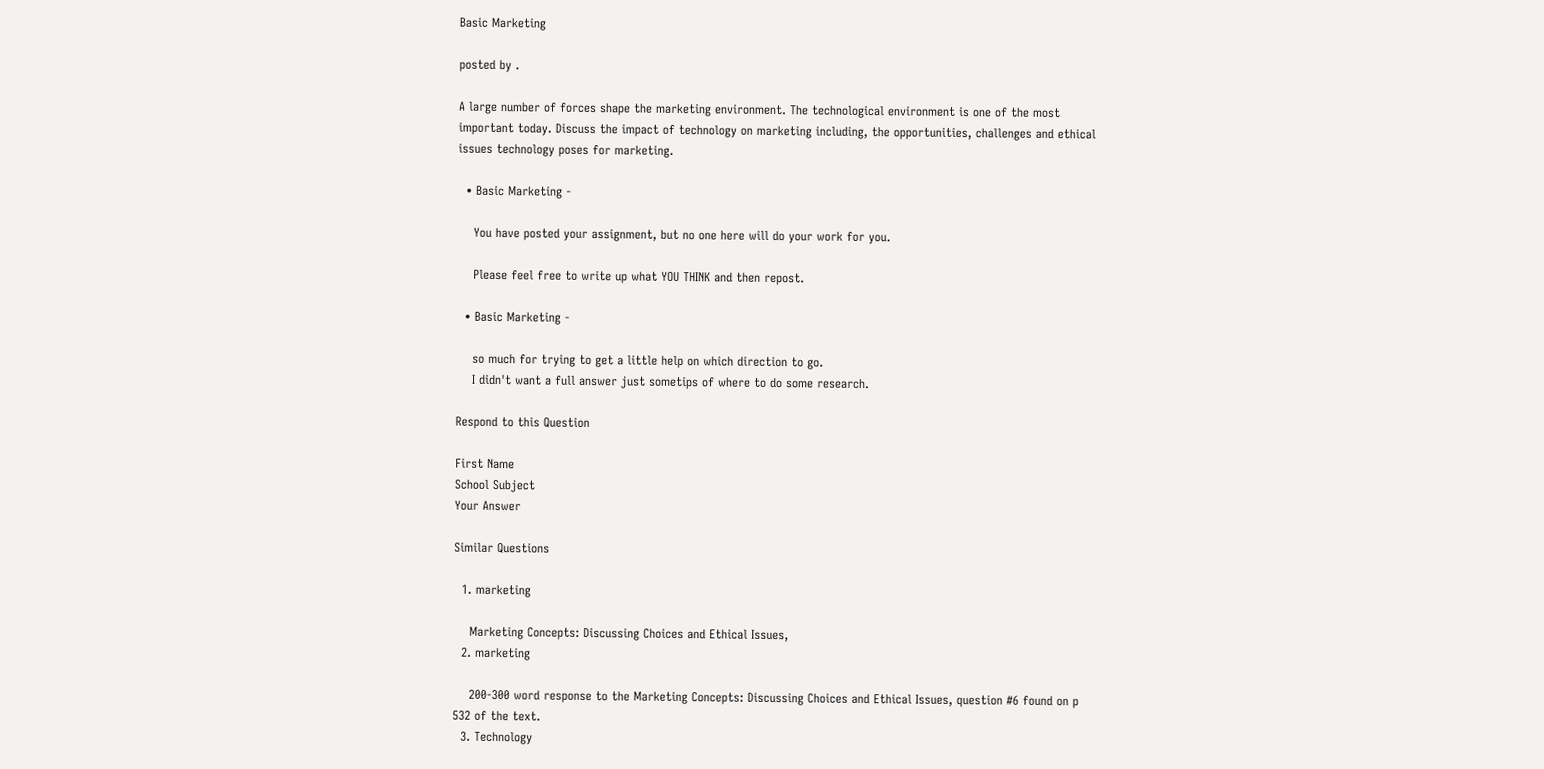Basic Marketing

posted by .

A large number of forces shape the marketing environment. The technological environment is one of the most important today. Discuss the impact of technology on marketing including, the opportunities, challenges and ethical issues technology poses for marketing.

  • Basic Marketing -

    You have posted your assignment, but no one here will do your work for you.

    Please feel free to write up what YOU THINK and then repost.

  • Basic Marketing -

    so much for trying to get a little help on which direction to go.
    I didn't want a full answer just sometips of where to do some research.

Respond to this Question

First Name
School Subject
Your Answer

Similar Questions

  1. marketing

    Marketing Concepts: Discussing Choices and Ethical Issues,
  2. marketing

    200-300 word response to the Marketing Concepts: Discussing Choices and Ethical Issues, question #6 found on p 532 of the text.
  3. Technology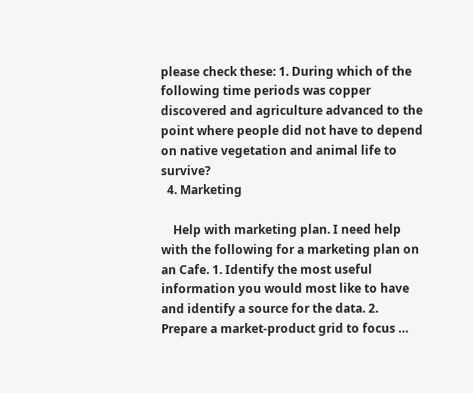please check these: 1. During which of the following time periods was copper discovered and agriculture advanced to the point where people did not have to depend on native vegetation and animal life to survive?
  4. Marketing

    Help with marketing plan. I need help with the following for a marketing plan on an Cafe. 1. Identify the most useful information you would most like to have and identify a source for the data. 2. Prepare a market-product grid to focus …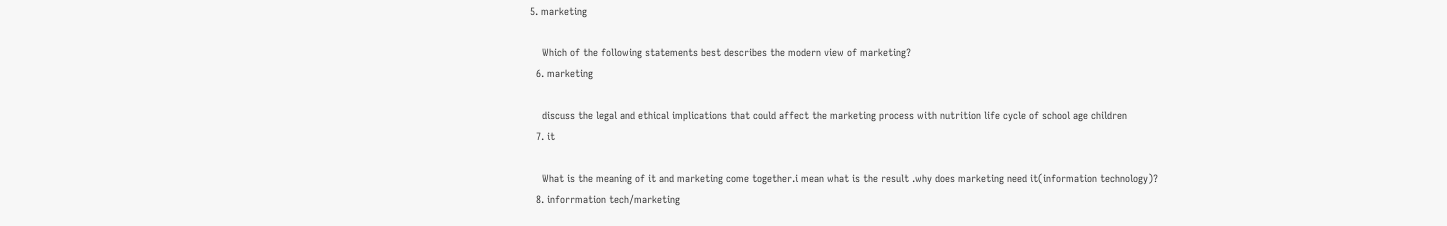5. marketing

    Which of the following statements best describes the modern view of marketing?
  6. marketing

    discuss the legal and ethical implications that could affect the marketing process with nutrition life cycle of school age children
  7. it

    What is the meaning of it and marketing come together.i mean what is the result .why does marketing need it(information technology)?
  8. inforrmation tech/marketing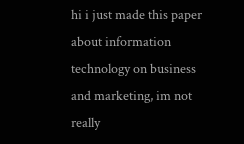hi i just made this paper about information technology on business and marketing, im not really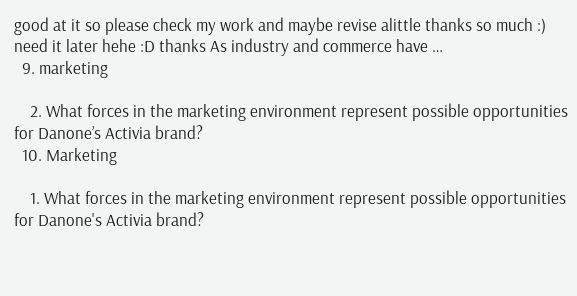good at it so please check my work and maybe revise alittle thanks so much :) need it later hehe :D thanks As industry and commerce have …
  9. marketing

    2. What forces in the marketing environment represent possible opportunities for Danone’s Activia brand?
  10. Marketing

    1. What forces in the marketing environment represent possible opportunities for Danone's Activia brand?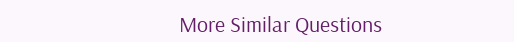More Similar Questions